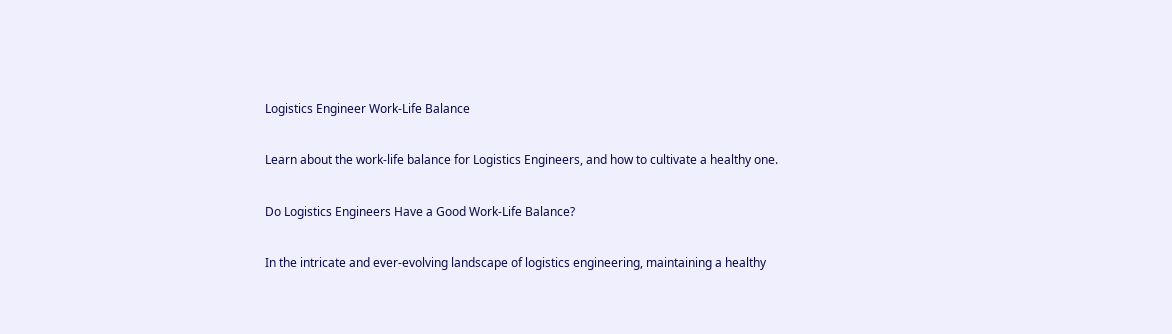Logistics Engineer Work-Life Balance

Learn about the work-life balance for Logistics Engineers, and how to cultivate a healthy one.

Do Logistics Engineers Have a Good Work-Life Balance?

In the intricate and ever-evolving landscape of logistics engineering, maintaining a healthy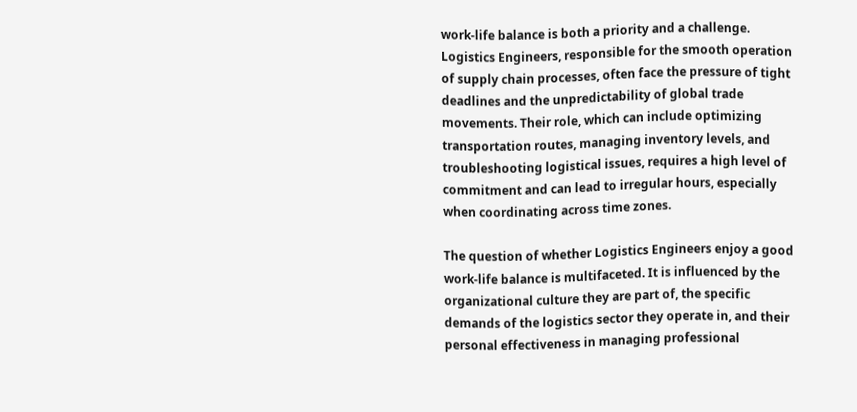work-life balance is both a priority and a challenge. Logistics Engineers, responsible for the smooth operation of supply chain processes, often face the pressure of tight deadlines and the unpredictability of global trade movements. Their role, which can include optimizing transportation routes, managing inventory levels, and troubleshooting logistical issues, requires a high level of commitment and can lead to irregular hours, especially when coordinating across time zones.

The question of whether Logistics Engineers enjoy a good work-life balance is multifaceted. It is influenced by the organizational culture they are part of, the specific demands of the logistics sector they operate in, and their personal effectiveness in managing professional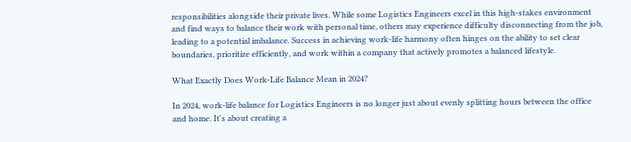responsibilities alongside their private lives. While some Logistics Engineers excel in this high-stakes environment and find ways to balance their work with personal time, others may experience difficulty disconnecting from the job, leading to a potential imbalance. Success in achieving work-life harmony often hinges on the ability to set clear boundaries, prioritize efficiently, and work within a company that actively promotes a balanced lifestyle.

What Exactly Does Work-Life Balance Mean in 2024?

In 2024, work-life balance for Logistics Engineers is no longer just about evenly splitting hours between the office and home. It's about creating a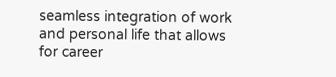seamless integration of work and personal life that allows for career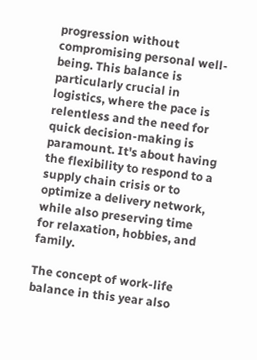progression without compromising personal well-being. This balance is particularly crucial in logistics, where the pace is relentless and the need for quick decision-making is paramount. It's about having the flexibility to respond to a supply chain crisis or to optimize a delivery network, while also preserving time for relaxation, hobbies, and family.

The concept of work-life balance in this year also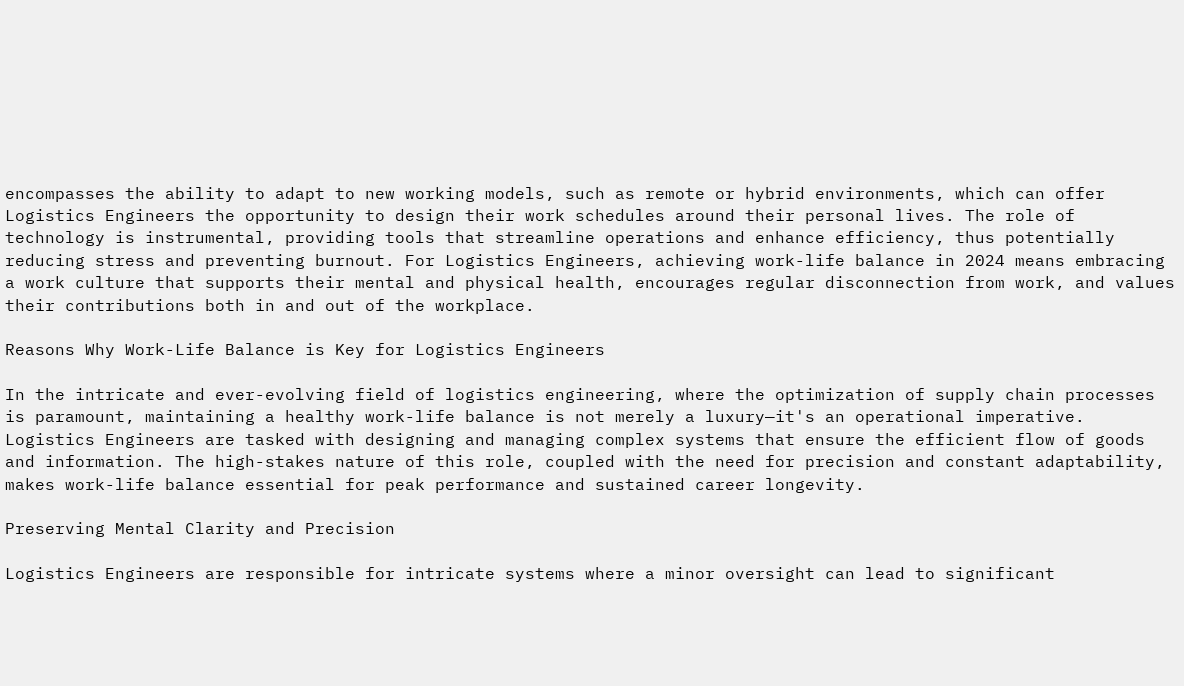encompasses the ability to adapt to new working models, such as remote or hybrid environments, which can offer Logistics Engineers the opportunity to design their work schedules around their personal lives. The role of technology is instrumental, providing tools that streamline operations and enhance efficiency, thus potentially reducing stress and preventing burnout. For Logistics Engineers, achieving work-life balance in 2024 means embracing a work culture that supports their mental and physical health, encourages regular disconnection from work, and values their contributions both in and out of the workplace.

Reasons Why Work-Life Balance is Key for Logistics Engineers

In the intricate and ever-evolving field of logistics engineering, where the optimization of supply chain processes is paramount, maintaining a healthy work-life balance is not merely a luxury—it's an operational imperative. Logistics Engineers are tasked with designing and managing complex systems that ensure the efficient flow of goods and information. The high-stakes nature of this role, coupled with the need for precision and constant adaptability, makes work-life balance essential for peak performance and sustained career longevity.

Preserving Mental Clarity and Precision

Logistics Engineers are responsible for intricate systems where a minor oversight can lead to significant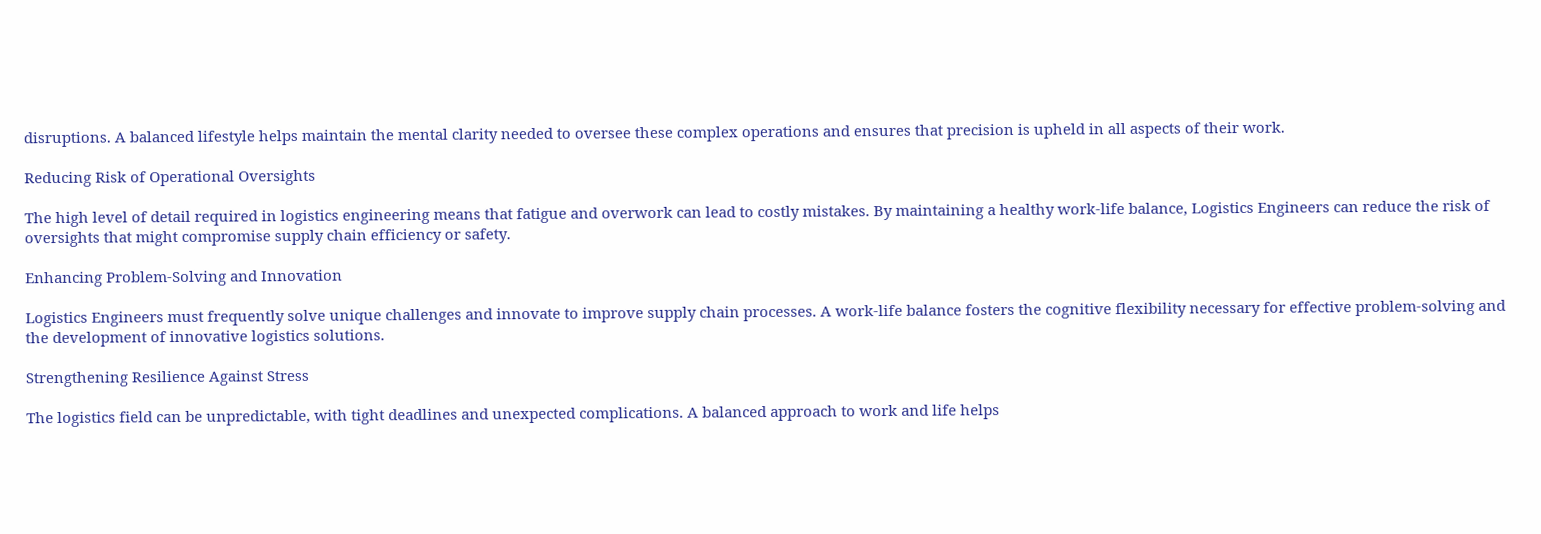disruptions. A balanced lifestyle helps maintain the mental clarity needed to oversee these complex operations and ensures that precision is upheld in all aspects of their work.

Reducing Risk of Operational Oversights

The high level of detail required in logistics engineering means that fatigue and overwork can lead to costly mistakes. By maintaining a healthy work-life balance, Logistics Engineers can reduce the risk of oversights that might compromise supply chain efficiency or safety.

Enhancing Problem-Solving and Innovation

Logistics Engineers must frequently solve unique challenges and innovate to improve supply chain processes. A work-life balance fosters the cognitive flexibility necessary for effective problem-solving and the development of innovative logistics solutions.

Strengthening Resilience Against Stress

The logistics field can be unpredictable, with tight deadlines and unexpected complications. A balanced approach to work and life helps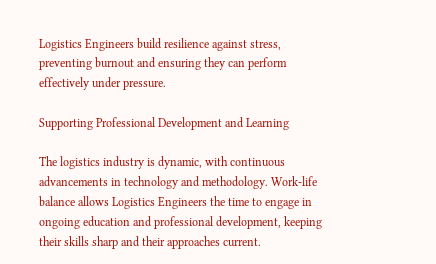Logistics Engineers build resilience against stress, preventing burnout and ensuring they can perform effectively under pressure.

Supporting Professional Development and Learning

The logistics industry is dynamic, with continuous advancements in technology and methodology. Work-life balance allows Logistics Engineers the time to engage in ongoing education and professional development, keeping their skills sharp and their approaches current.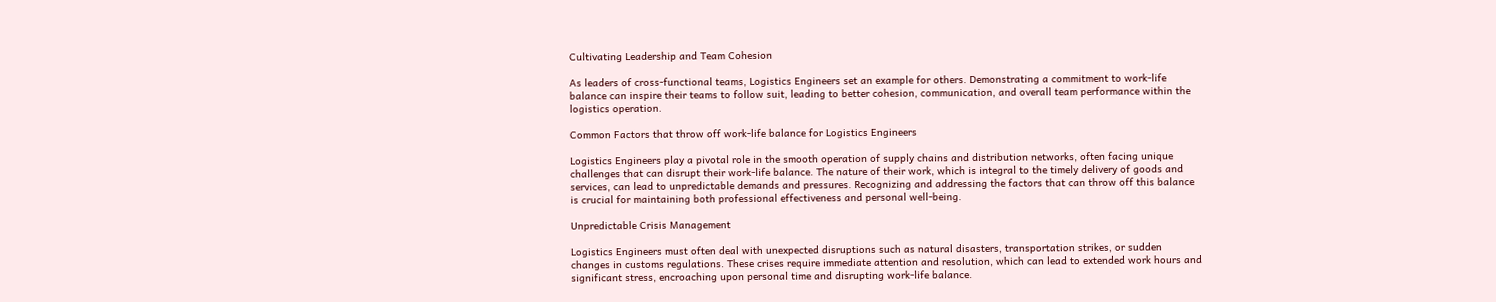Cultivating Leadership and Team Cohesion

As leaders of cross-functional teams, Logistics Engineers set an example for others. Demonstrating a commitment to work-life balance can inspire their teams to follow suit, leading to better cohesion, communication, and overall team performance within the logistics operation.

Common Factors that throw off work-life balance for Logistics Engineers

Logistics Engineers play a pivotal role in the smooth operation of supply chains and distribution networks, often facing unique challenges that can disrupt their work-life balance. The nature of their work, which is integral to the timely delivery of goods and services, can lead to unpredictable demands and pressures. Recognizing and addressing the factors that can throw off this balance is crucial for maintaining both professional effectiveness and personal well-being.

Unpredictable Crisis Management

Logistics Engineers must often deal with unexpected disruptions such as natural disasters, transportation strikes, or sudden changes in customs regulations. These crises require immediate attention and resolution, which can lead to extended work hours and significant stress, encroaching upon personal time and disrupting work-life balance.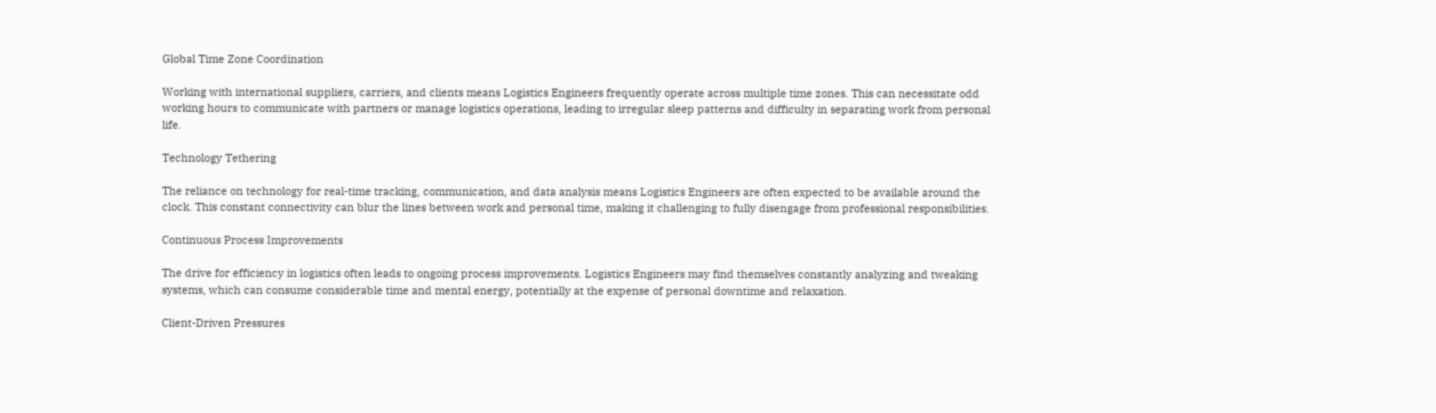Global Time Zone Coordination

Working with international suppliers, carriers, and clients means Logistics Engineers frequently operate across multiple time zones. This can necessitate odd working hours to communicate with partners or manage logistics operations, leading to irregular sleep patterns and difficulty in separating work from personal life.

Technology Tethering

The reliance on technology for real-time tracking, communication, and data analysis means Logistics Engineers are often expected to be available around the clock. This constant connectivity can blur the lines between work and personal time, making it challenging to fully disengage from professional responsibilities.

Continuous Process Improvements

The drive for efficiency in logistics often leads to ongoing process improvements. Logistics Engineers may find themselves constantly analyzing and tweaking systems, which can consume considerable time and mental energy, potentially at the expense of personal downtime and relaxation.

Client-Driven Pressures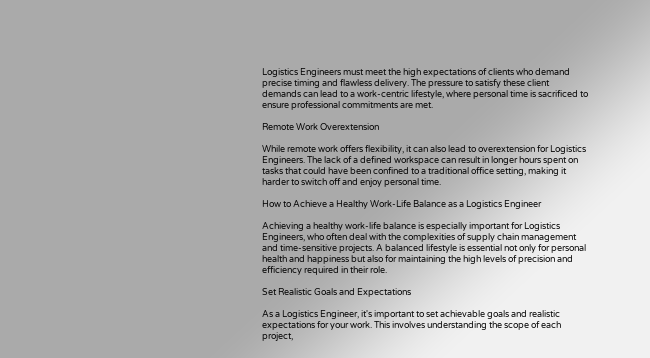Logistics Engineers must meet the high expectations of clients who demand precise timing and flawless delivery. The pressure to satisfy these client demands can lead to a work-centric lifestyle, where personal time is sacrificed to ensure professional commitments are met.

Remote Work Overextension

While remote work offers flexibility, it can also lead to overextension for Logistics Engineers. The lack of a defined workspace can result in longer hours spent on tasks that could have been confined to a traditional office setting, making it harder to switch off and enjoy personal time.

How to Achieve a Healthy Work-Life Balance as a Logistics Engineer

Achieving a healthy work-life balance is especially important for Logistics Engineers, who often deal with the complexities of supply chain management and time-sensitive projects. A balanced lifestyle is essential not only for personal health and happiness but also for maintaining the high levels of precision and efficiency required in their role.

Set Realistic Goals and Expectations

As a Logistics Engineer, it's important to set achievable goals and realistic expectations for your work. This involves understanding the scope of each project,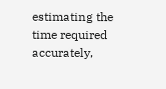estimating the time required accurately,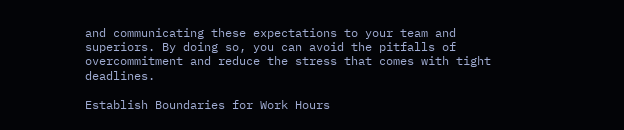and communicating these expectations to your team and superiors. By doing so, you can avoid the pitfalls of overcommitment and reduce the stress that comes with tight deadlines.

Establish Boundaries for Work Hours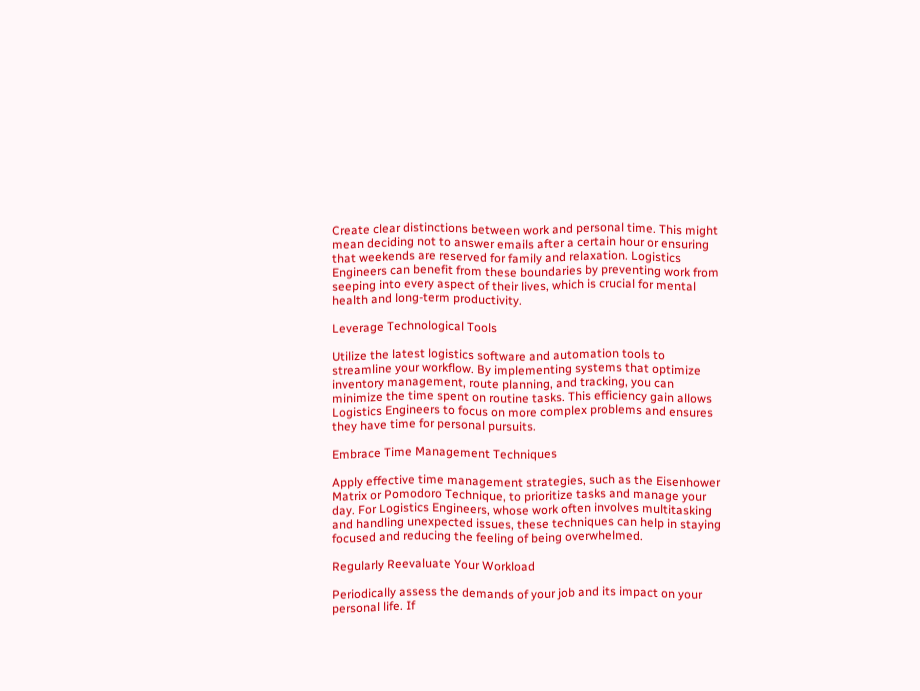Create clear distinctions between work and personal time. This might mean deciding not to answer emails after a certain hour or ensuring that weekends are reserved for family and relaxation. Logistics Engineers can benefit from these boundaries by preventing work from seeping into every aspect of their lives, which is crucial for mental health and long-term productivity.

Leverage Technological Tools

Utilize the latest logistics software and automation tools to streamline your workflow. By implementing systems that optimize inventory management, route planning, and tracking, you can minimize the time spent on routine tasks. This efficiency gain allows Logistics Engineers to focus on more complex problems and ensures they have time for personal pursuits.

Embrace Time Management Techniques

Apply effective time management strategies, such as the Eisenhower Matrix or Pomodoro Technique, to prioritize tasks and manage your day. For Logistics Engineers, whose work often involves multitasking and handling unexpected issues, these techniques can help in staying focused and reducing the feeling of being overwhelmed.

Regularly Reevaluate Your Workload

Periodically assess the demands of your job and its impact on your personal life. If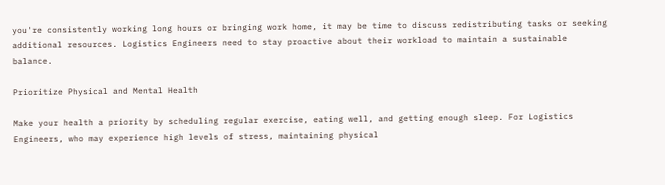you're consistently working long hours or bringing work home, it may be time to discuss redistributing tasks or seeking additional resources. Logistics Engineers need to stay proactive about their workload to maintain a sustainable balance.

Prioritize Physical and Mental Health

Make your health a priority by scheduling regular exercise, eating well, and getting enough sleep. For Logistics Engineers, who may experience high levels of stress, maintaining physical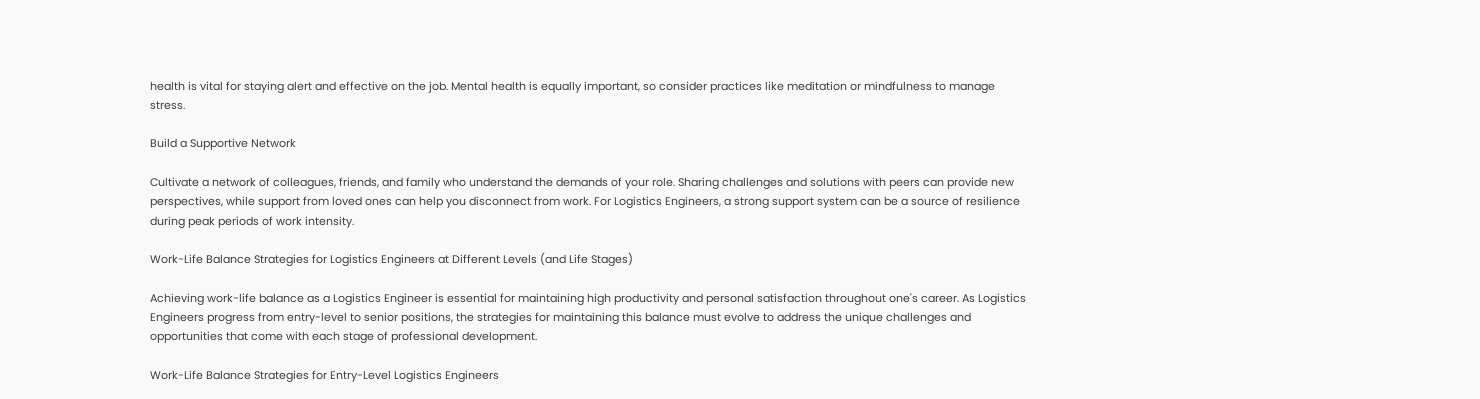health is vital for staying alert and effective on the job. Mental health is equally important, so consider practices like meditation or mindfulness to manage stress.

Build a Supportive Network

Cultivate a network of colleagues, friends, and family who understand the demands of your role. Sharing challenges and solutions with peers can provide new perspectives, while support from loved ones can help you disconnect from work. For Logistics Engineers, a strong support system can be a source of resilience during peak periods of work intensity.

Work-Life Balance Strategies for Logistics Engineers at Different Levels (and Life Stages)

Achieving work-life balance as a Logistics Engineer is essential for maintaining high productivity and personal satisfaction throughout one's career. As Logistics Engineers progress from entry-level to senior positions, the strategies for maintaining this balance must evolve to address the unique challenges and opportunities that come with each stage of professional development.

Work-Life Balance Strategies for Entry-Level Logistics Engineers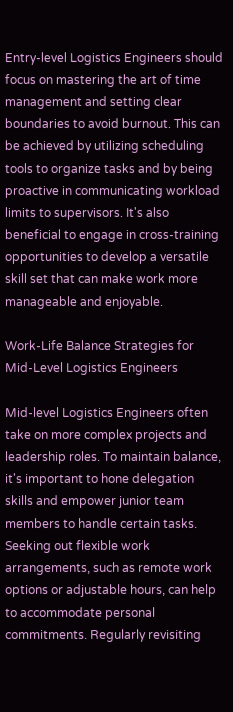Entry-level Logistics Engineers should focus on mastering the art of time management and setting clear boundaries to avoid burnout. This can be achieved by utilizing scheduling tools to organize tasks and by being proactive in communicating workload limits to supervisors. It's also beneficial to engage in cross-training opportunities to develop a versatile skill set that can make work more manageable and enjoyable.

Work-Life Balance Strategies for Mid-Level Logistics Engineers

Mid-level Logistics Engineers often take on more complex projects and leadership roles. To maintain balance, it's important to hone delegation skills and empower junior team members to handle certain tasks. Seeking out flexible work arrangements, such as remote work options or adjustable hours, can help to accommodate personal commitments. Regularly revisiting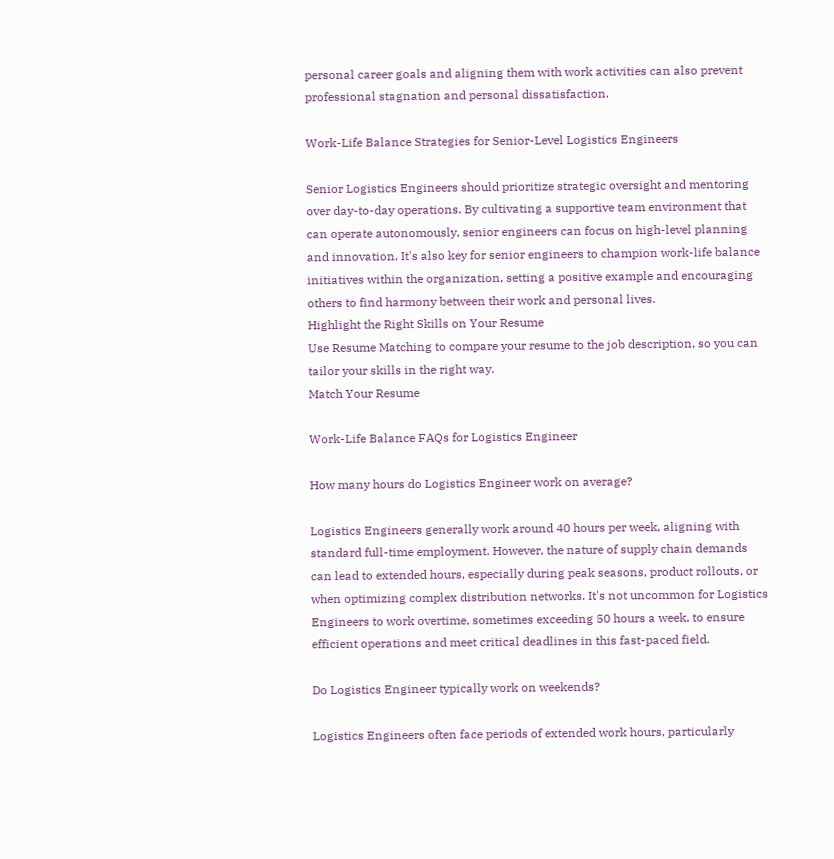personal career goals and aligning them with work activities can also prevent professional stagnation and personal dissatisfaction.

Work-Life Balance Strategies for Senior-Level Logistics Engineers

Senior Logistics Engineers should prioritize strategic oversight and mentoring over day-to-day operations. By cultivating a supportive team environment that can operate autonomously, senior engineers can focus on high-level planning and innovation. It's also key for senior engineers to champion work-life balance initiatives within the organization, setting a positive example and encouraging others to find harmony between their work and personal lives.
Highlight the Right Skills on Your Resume
Use Resume Matching to compare your resume to the job description, so you can tailor your skills in the right way.
Match Your Resume

Work-Life Balance FAQs for Logistics Engineer

How many hours do Logistics Engineer work on average?

Logistics Engineers generally work around 40 hours per week, aligning with standard full-time employment. However, the nature of supply chain demands can lead to extended hours, especially during peak seasons, product rollouts, or when optimizing complex distribution networks. It's not uncommon for Logistics Engineers to work overtime, sometimes exceeding 50 hours a week, to ensure efficient operations and meet critical deadlines in this fast-paced field.

Do Logistics Engineer typically work on weekends?

Logistics Engineers often face periods of extended work hours, particularly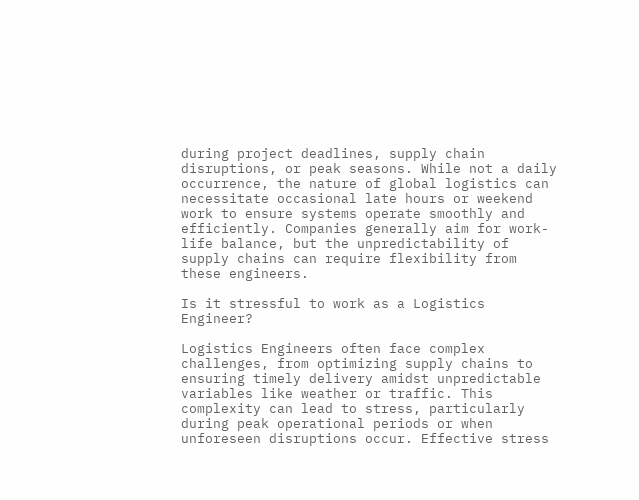during project deadlines, supply chain disruptions, or peak seasons. While not a daily occurrence, the nature of global logistics can necessitate occasional late hours or weekend work to ensure systems operate smoothly and efficiently. Companies generally aim for work-life balance, but the unpredictability of supply chains can require flexibility from these engineers.

Is it stressful to work as a Logistics Engineer?

Logistics Engineers often face complex challenges, from optimizing supply chains to ensuring timely delivery amidst unpredictable variables like weather or traffic. This complexity can lead to stress, particularly during peak operational periods or when unforeseen disruptions occur. Effective stress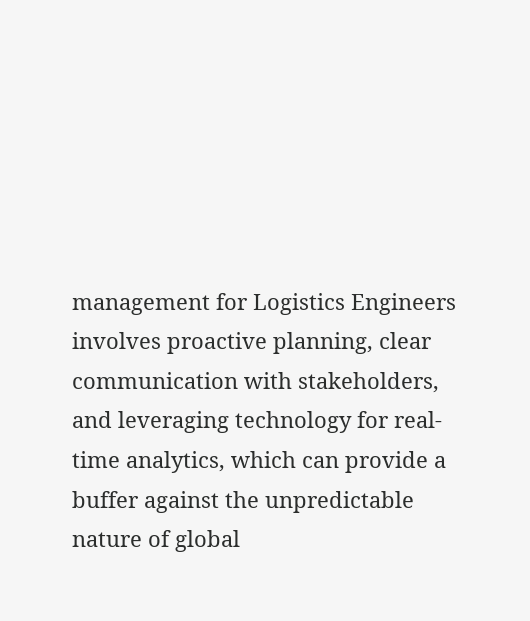management for Logistics Engineers involves proactive planning, clear communication with stakeholders, and leveraging technology for real-time analytics, which can provide a buffer against the unpredictable nature of global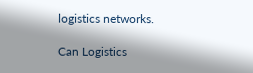logistics networks.

Can Logistics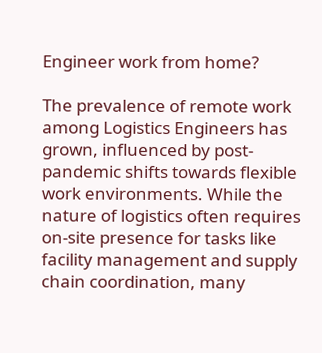Engineer work from home?

The prevalence of remote work among Logistics Engineers has grown, influenced by post-pandemic shifts towards flexible work environments. While the nature of logistics often requires on-site presence for tasks like facility management and supply chain coordination, many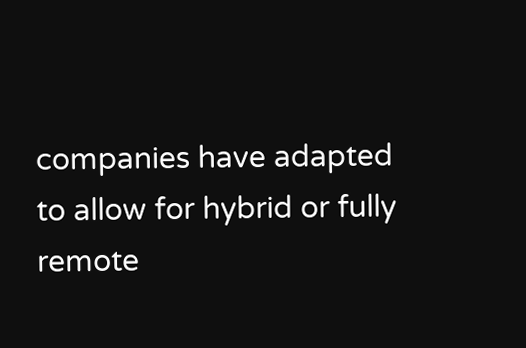companies have adapted to allow for hybrid or fully remote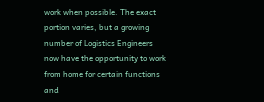work when possible. The exact portion varies, but a growing number of Logistics Engineers now have the opportunity to work from home for certain functions and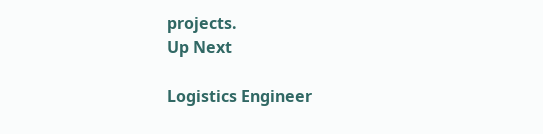projects.
Up Next

Logistics Engineer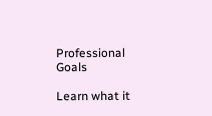Professional Goals

Learn what it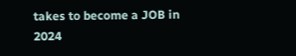takes to become a JOB in 2024